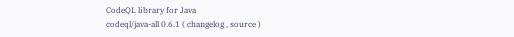CodeQL library for Java
codeql/java-all 0.6.1 ( changelog , source )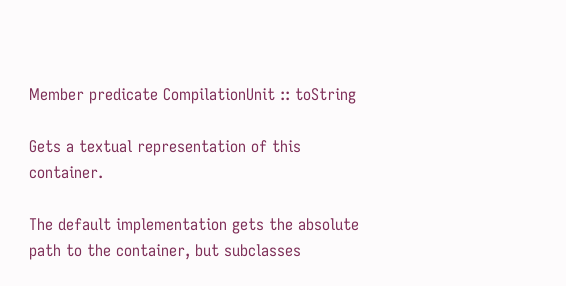Member predicate CompilationUnit :: toString

Gets a textual representation of this container.

The default implementation gets the absolute path to the container, but subclasses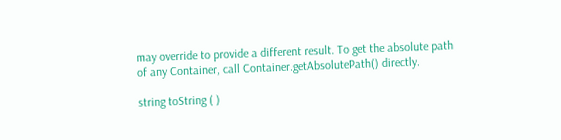may override to provide a different result. To get the absolute path of any Container, call Container.getAbsolutePath() directly.

string toString ( )